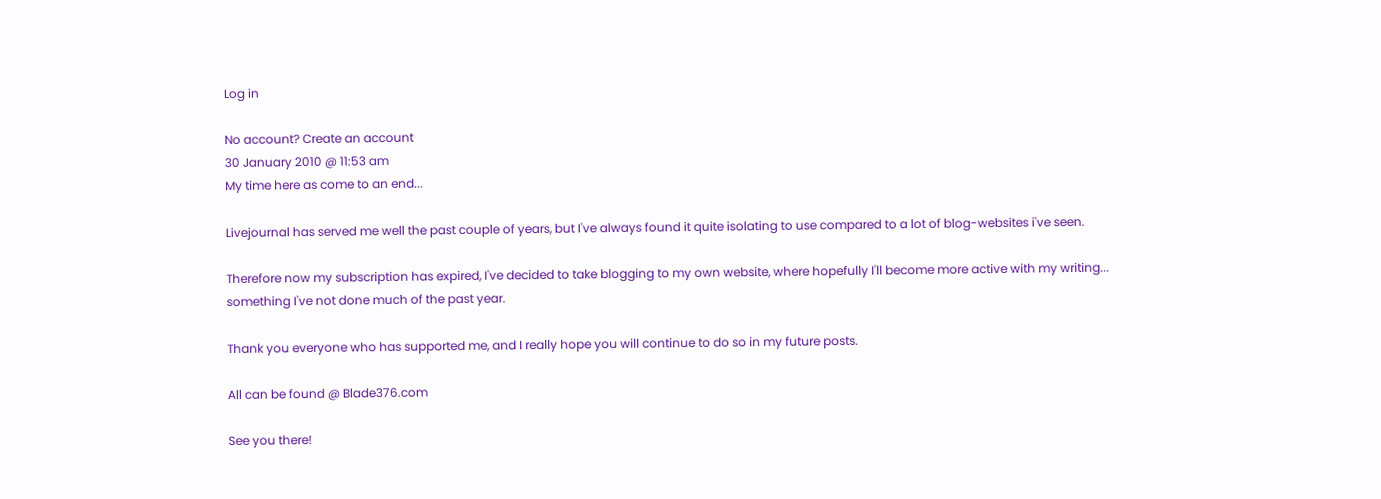Log in

No account? Create an account
30 January 2010 @ 11:53 am
My time here as come to an end...

Livejournal has served me well the past couple of years, but I've always found it quite isolating to use compared to a lot of blog-websites i've seen.

Therefore now my subscription has expired, I've decided to take blogging to my own website, where hopefully I'll become more active with my writing... something I've not done much of the past year.

Thank you everyone who has supported me, and I really hope you will continue to do so in my future posts.

All can be found @ Blade376.com

See you there!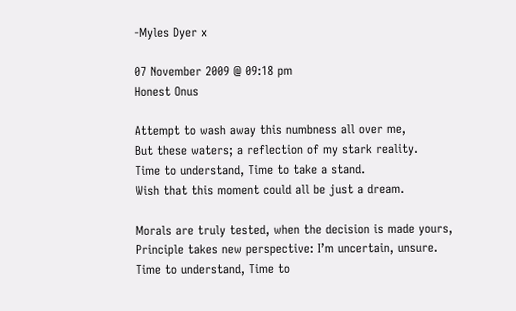-Myles Dyer x

07 November 2009 @ 09:18 pm
Honest Onus

Attempt to wash away this numbness all over me,
But these waters; a reflection of my stark reality.
Time to understand, Time to take a stand.
Wish that this moment could all be just a dream.

Morals are truly tested, when the decision is made yours,
Principle takes new perspective: I’m uncertain, unsure.
Time to understand, Time to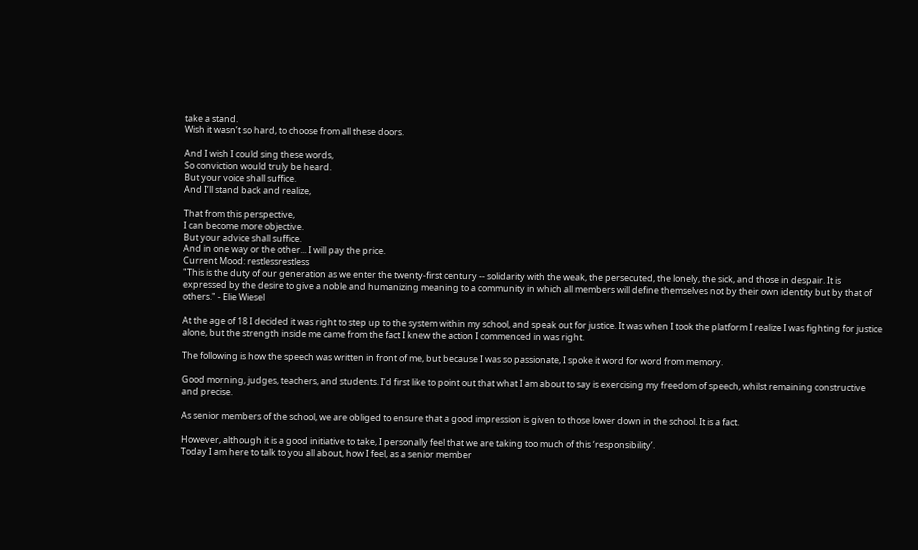take a stand.
Wish it wasn’t so hard, to choose from all these doors.

And I wish I could sing these words,
So conviction would truly be heard.
But your voice shall suffice.
And I’ll stand back and realize,

That from this perspective,
I can become more objective.
But your advice shall suffice.
And in one way or the other... I will pay the price.
Current Mood: restlessrestless
"This is the duty of our generation as we enter the twenty-first century -- solidarity with the weak, the persecuted, the lonely, the sick, and those in despair. It is expressed by the desire to give a noble and humanizing meaning to a community in which all members will define themselves not by their own identity but by that of others." - Elie Wiesel

At the age of 18 I decided it was right to step up to the system within my school, and speak out for justice. It was when I took the platform I realize I was fighting for justice alone, but the strength inside me came from the fact I knew the action I commenced in was right.

The following is how the speech was written in front of me, but because I was so passionate, I spoke it word for word from memory.

Good morning, judges, teachers, and students. I’d first like to point out that what I am about to say is exercising my freedom of speech, whilst remaining constructive and precise.

As senior members of the school, we are obliged to ensure that a good impression is given to those lower down in the school. It is a fact.

However, although it is a good initiative to take, I personally feel that we are taking too much of this ‘responsibility’.
Today I am here to talk to you all about, how I feel, as a senior member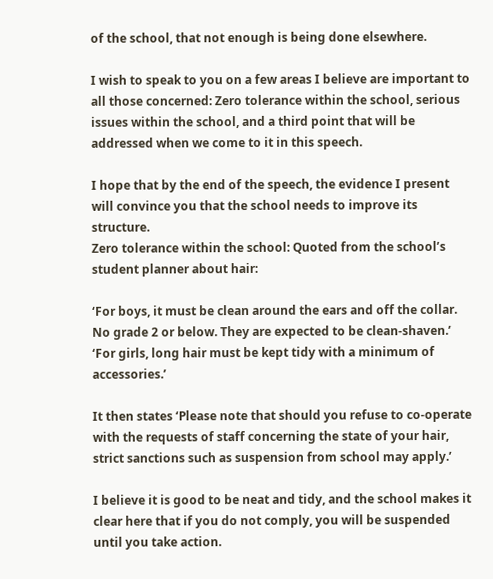of the school, that not enough is being done elsewhere.

I wish to speak to you on a few areas I believe are important to all those concerned: Zero tolerance within the school, serious issues within the school, and a third point that will be addressed when we come to it in this speech.

I hope that by the end of the speech, the evidence I present will convince you that the school needs to improve its structure.
Zero tolerance within the school: Quoted from the school’s student planner about hair:

‘For boys, it must be clean around the ears and off the collar. No grade 2 or below. They are expected to be clean-shaven.’
‘For girls, long hair must be kept tidy with a minimum of accessories.’

It then states ‘Please note that should you refuse to co-operate with the requests of staff concerning the state of your hair, strict sanctions such as suspension from school may apply.’

I believe it is good to be neat and tidy, and the school makes it clear here that if you do not comply, you will be suspended until you take action.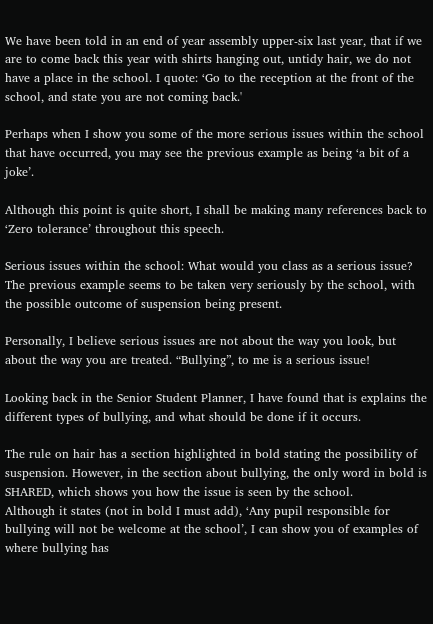We have been told in an end of year assembly upper-six last year, that if we are to come back this year with shirts hanging out, untidy hair, we do not have a place in the school. I quote: ‘Go to the reception at the front of the school, and state you are not coming back.'

Perhaps when I show you some of the more serious issues within the school that have occurred, you may see the previous example as being ‘a bit of a joke’.

Although this point is quite short, I shall be making many references back to ‘Zero tolerance’ throughout this speech.

Serious issues within the school: What would you class as a serious issue? The previous example seems to be taken very seriously by the school, with the possible outcome of suspension being present.

Personally, I believe serious issues are not about the way you look, but about the way you are treated. “Bullying”, to me is a serious issue!

Looking back in the Senior Student Planner, I have found that is explains the different types of bullying, and what should be done if it occurs.

The rule on hair has a section highlighted in bold stating the possibility of suspension. However, in the section about bullying, the only word in bold is SHARED, which shows you how the issue is seen by the school.
Although it states (not in bold I must add), ‘Any pupil responsible for bullying will not be welcome at the school’, I can show you of examples of where bullying has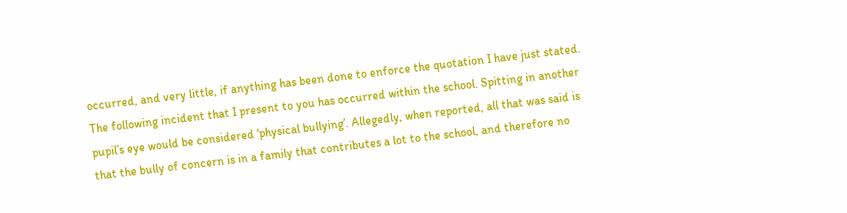occurred, and very little, if anything has been done to enforce the quotation I have just stated.
The following incident that I present to you has occurred within the school. Spitting in another pupil’s eye would be considered ‘physical bullying’. Allegedly, when reported, all that was said is that the bully of concern is in a family that contributes a lot to the school, and therefore no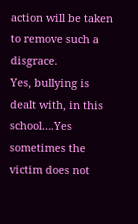action will be taken to remove such a disgrace.
Yes, bullying is dealt with, in this school….Yes sometimes the victim does not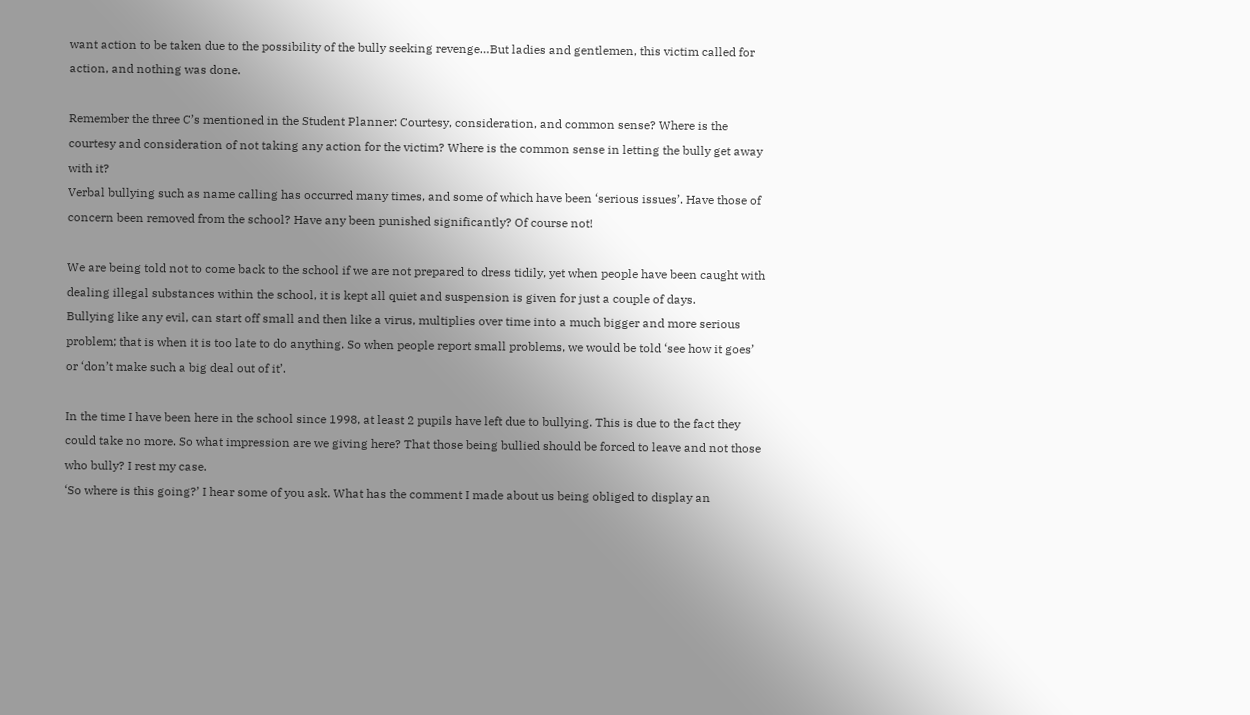want action to be taken due to the possibility of the bully seeking revenge…But ladies and gentlemen, this victim called for action, and nothing was done.

Remember the three C’s mentioned in the Student Planner: Courtesy, consideration, and common sense? Where is the courtesy and consideration of not taking any action for the victim? Where is the common sense in letting the bully get away with it?
Verbal bullying such as name calling has occurred many times, and some of which have been ‘serious issues’. Have those of concern been removed from the school? Have any been punished significantly? Of course not!

We are being told not to come back to the school if we are not prepared to dress tidily, yet when people have been caught with dealing illegal substances within the school, it is kept all quiet and suspension is given for just a couple of days.
Bullying like any evil, can start off small and then like a virus, multiplies over time into a much bigger and more serious problem; that is when it is too late to do anything. So when people report small problems, we would be told ‘see how it goes’ or ‘don’t make such a big deal out of it’.

In the time I have been here in the school since 1998, at least 2 pupils have left due to bullying. This is due to the fact they could take no more. So what impression are we giving here? That those being bullied should be forced to leave and not those who bully? I rest my case.
‘So where is this going?’ I hear some of you ask. What has the comment I made about us being obliged to display an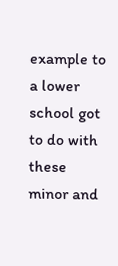example to a lower school got to do with these minor and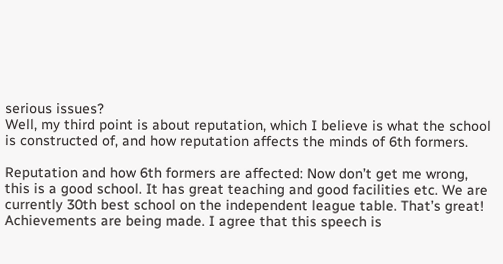serious issues?
Well, my third point is about reputation, which I believe is what the school is constructed of, and how reputation affects the minds of 6th formers.

Reputation and how 6th formers are affected: Now don’t get me wrong, this is a good school. It has great teaching and good facilities etc. We are currently 30th best school on the independent league table. That’s great! Achievements are being made. I agree that this speech is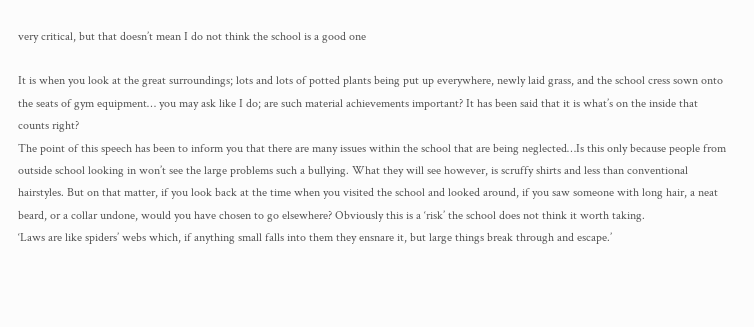very critical, but that doesn’t mean I do not think the school is a good one

It is when you look at the great surroundings; lots and lots of potted plants being put up everywhere, newly laid grass, and the school cress sown onto the seats of gym equipment… you may ask like I do; are such material achievements important? It has been said that it is what’s on the inside that counts right?
The point of this speech has been to inform you that there are many issues within the school that are being neglected…Is this only because people from outside school looking in won’t see the large problems such a bullying. What they will see however, is scruffy shirts and less than conventional hairstyles. But on that matter, if you look back at the time when you visited the school and looked around, if you saw someone with long hair, a neat beard, or a collar undone, would you have chosen to go elsewhere? Obviously this is a ‘risk’ the school does not think it worth taking.
‘Laws are like spiders’ webs which, if anything small falls into them they ensnare it, but large things break through and escape.’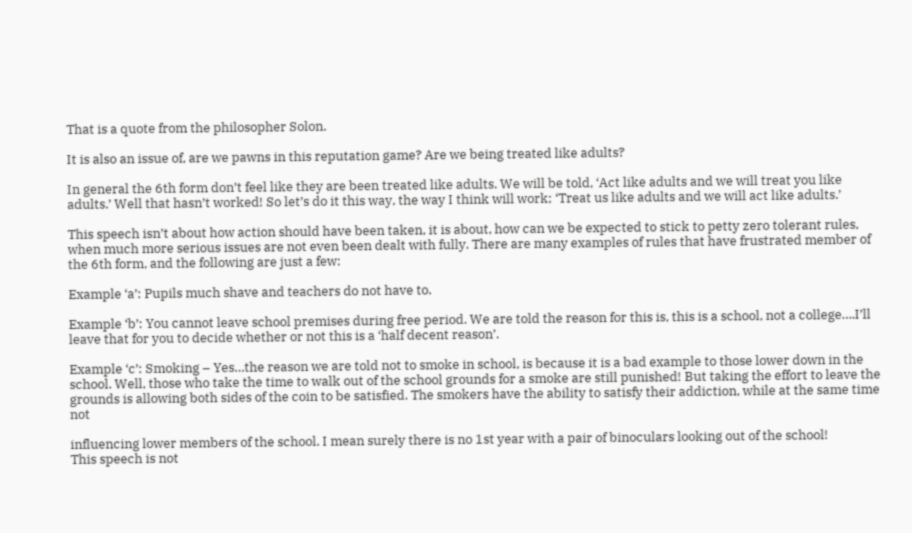That is a quote from the philosopher Solon.

It is also an issue of, are we pawns in this reputation game? Are we being treated like adults?

In general the 6th form don’t feel like they are been treated like adults. We will be told, ‘Act like adults and we will treat you like adults.’ Well that hasn’t worked! So let’s do it this way, the way I think will work; ‘Treat us like adults and we will act like adults.’

This speech isn’t about how action should have been taken, it is about, how can we be expected to stick to petty zero tolerant rules, when much more serious issues are not even been dealt with fully. There are many examples of rules that have frustrated member of the 6th form, and the following are just a few:

Example ‘a’: Pupils much shave and teachers do not have to.

Example ‘b’: You cannot leave school premises during free period. We are told the reason for this is, this is a school, not a college….I’ll leave that for you to decide whether or not this is a ‘half decent reason’.

Example ‘c’: Smoking – Yes…the reason we are told not to smoke in school, is because it is a bad example to those lower down in the school. Well, those who take the time to walk out of the school grounds for a smoke are still punished! But taking the effort to leave the grounds is allowing both sides of the coin to be satisfied. The smokers have the ability to satisfy their addiction, while at the same time not

influencing lower members of the school. I mean surely there is no 1st year with a pair of binoculars looking out of the school!
This speech is not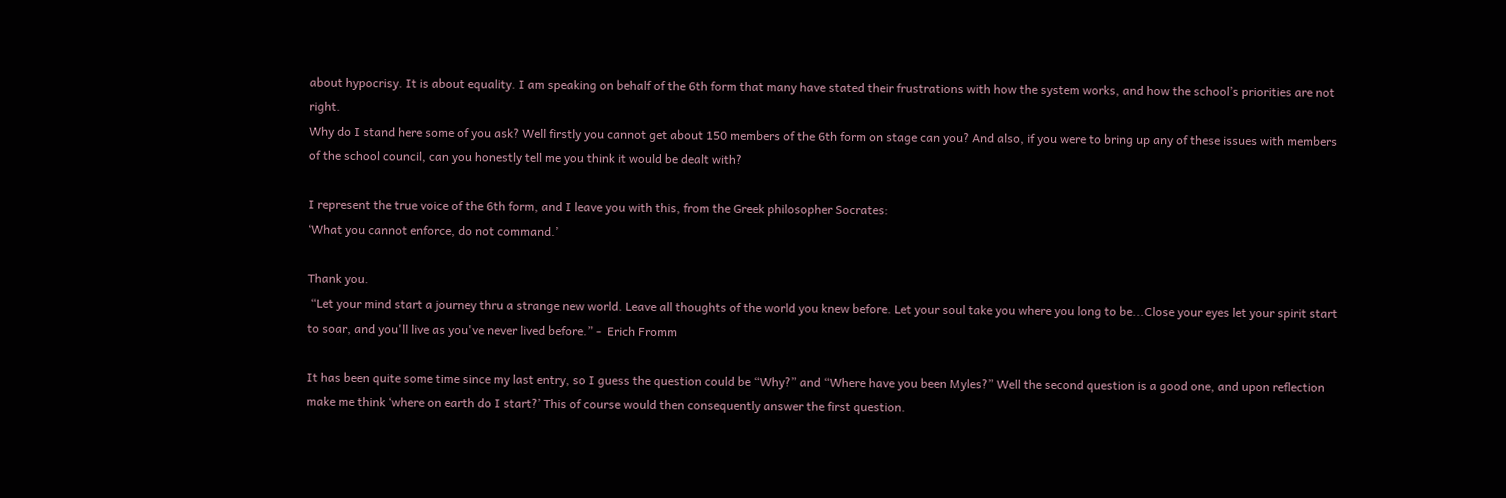about hypocrisy. It is about equality. I am speaking on behalf of the 6th form that many have stated their frustrations with how the system works, and how the school’s priorities are not right.
Why do I stand here some of you ask? Well firstly you cannot get about 150 members of the 6th form on stage can you? And also, if you were to bring up any of these issues with members of the school council, can you honestly tell me you think it would be dealt with?

I represent the true voice of the 6th form, and I leave you with this, from the Greek philosopher Socrates:
‘What you cannot enforce, do not command.’

Thank you.
 “Let your mind start a journey thru a strange new world. Leave all thoughts of the world you knew before. Let your soul take you where you long to be...Close your eyes let your spirit start to soar, and you'll live as you've never lived before.” -  Erich Fromm

It has been quite some time since my last entry, so I guess the question could be “Why?” and “Where have you been Myles?” Well the second question is a good one, and upon reflection make me think ‘where on earth do I start?’ This of course would then consequently answer the first question.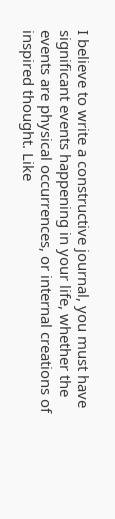I believe to write a constructive journal, you must have significant events happening in your life, whether the events are physical occurrences, or internal creations of inspired thought. Like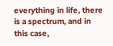everything in life, there is a spectrum, and in this case,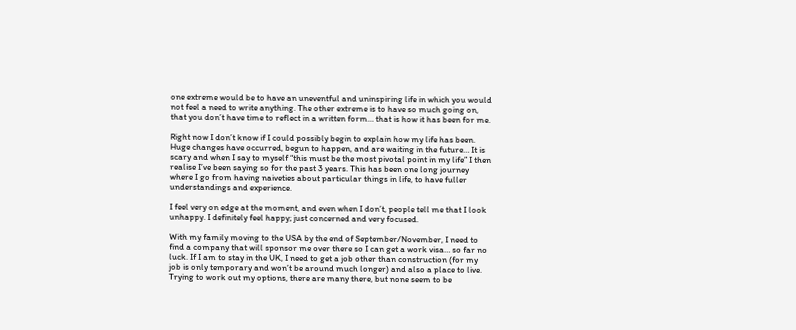one extreme would be to have an uneventful and uninspiring life in which you would not feel a need to write anything. The other extreme is to have so much going on, that you don’t have time to reflect in a written form… that is how it has been for me.

Right now I don’t know if I could possibly begin to explain how my life has been. Huge changes have occurred, begun to happen, and are waiting in the future… It is scary and when I say to myself “this must be the most pivotal point in my life” I then realise I’ve been saying so for the past 3 years. This has been one long journey where I go from having naiveties about particular things in life, to have fuller understandings and experience.

I feel very on edge at the moment, and even when I don’t, people tell me that I look unhappy. I definitely feel happy; just concerned and very focused.

With my family moving to the USA by the end of September/November, I need to find a company that will sponsor me over there so I can get a work visa… so far no luck. If I am to stay in the UK, I need to get a job other than construction (for my job is only temporary and won’t be around much longer) and also a place to live. Trying to work out my options, there are many there, but none seem to be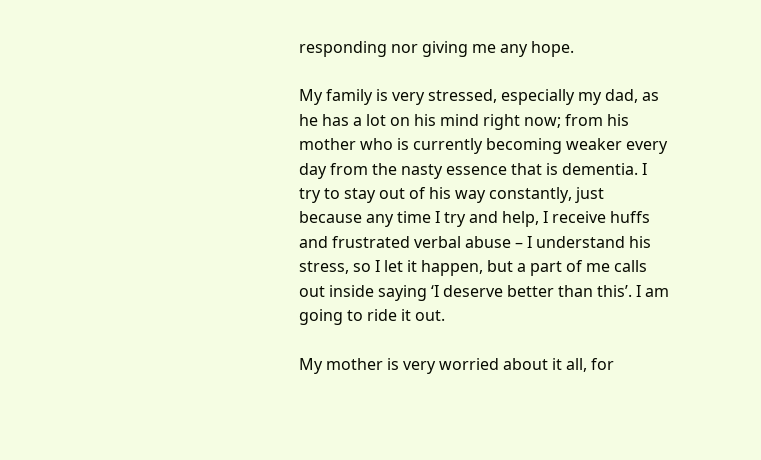responding nor giving me any hope.

My family is very stressed, especially my dad, as he has a lot on his mind right now; from his mother who is currently becoming weaker every day from the nasty essence that is dementia. I try to stay out of his way constantly, just because any time I try and help, I receive huffs and frustrated verbal abuse – I understand his stress, so I let it happen, but a part of me calls out inside saying ‘I deserve better than this’. I am going to ride it out.

My mother is very worried about it all, for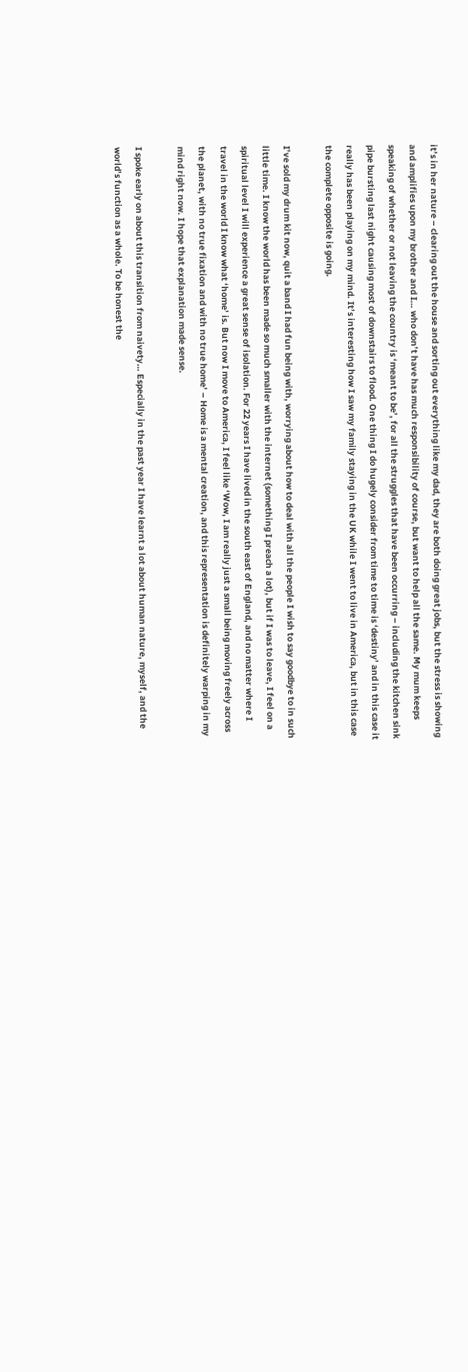it’s in her nature – clearing out the house and sorting out everything like my dad, they are both doing great jobs, but the stress is showing and amplifies upon my brother and I… who don’t have has much responsibility of course, but want to help all the same. My mum keeps speaking of whether or not leaving the country is ‘meant to be’, for all the struggles that have been occurring – including the kitchen sink pipe bursting last night causing most of downstairs to flood. One thing I do hugely consider from time to time is ‘destiny’ and in this case it really has been playing on my mind. It’s interesting how I saw my family staying in the UK while I went to live in America, but in this case the complete opposite is going.

I’ve sold my drum kit now, quit a band I had fun being with, worrying about how to deal with all the people I wish to say goodbye to in such little time. I know the world has been made so much smaller with the internet (something I preach a lot), but if I was to leave, I feel on a spiritual level I will experience a great sense of isolation. For 22 years I have lived in the south east of England, and no matter where I travel in the world I know what ‘home’ is. But now I move to America, I feel like ‘Wow, I am really just a small being moving freely across the planet, with no true fixation and with no true home’ – Home is a mental creation, and this representation is definitely warping in my mind right now. I hope that explanation made sense.

I spoke early on about this transition from naivety… Especially in the past year I have learnt a lot about human nature, myself, and the world’s function as a whole. To be honest the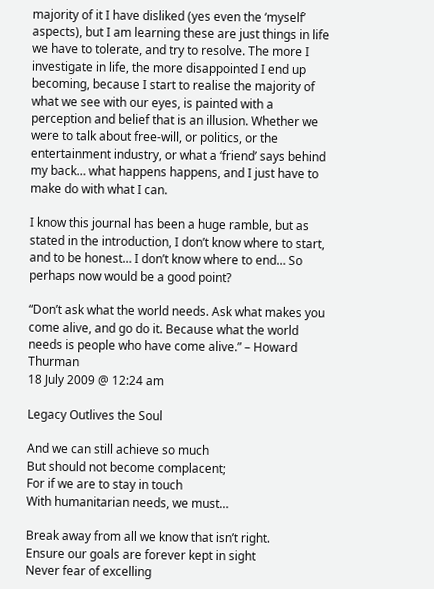majority of it I have disliked (yes even the ‘myself’ aspects), but I am learning these are just things in life we have to tolerate, and try to resolve. The more I investigate in life, the more disappointed I end up becoming, because I start to realise the majority of what we see with our eyes, is painted with a perception and belief that is an illusion. Whether we were to talk about free-will, or politics, or the entertainment industry, or what a ‘friend’ says behind my back… what happens happens, and I just have to make do with what I can.

I know this journal has been a huge ramble, but as stated in the introduction, I don’t know where to start, and to be honest… I don’t know where to end… So perhaps now would be a good point?

“Don’t ask what the world needs. Ask what makes you come alive, and go do it. Because what the world needs is people who have come alive.” – Howard Thurman
18 July 2009 @ 12:24 am

Legacy Outlives the Soul

And we can still achieve so much
But should not become complacent;
For if we are to stay in touch
With humanitarian needs, we must…

Break away from all we know that isn’t right.
Ensure our goals are forever kept in sight
Never fear of excelling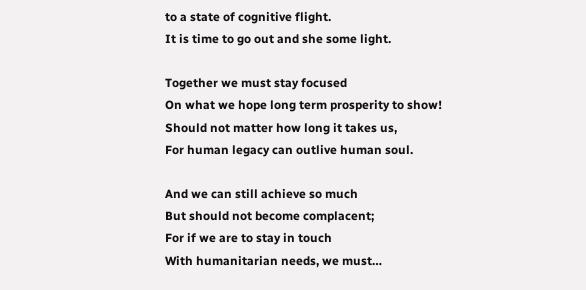to a state of cognitive flight.
It is time to go out and she some light.

Together we must stay focused
On what we hope long term prosperity to show!
Should not matter how long it takes us,
For human legacy can outlive human soul.

And we can still achieve so much
But should not become complacent;
For if we are to stay in touch
With humanitarian needs, we must…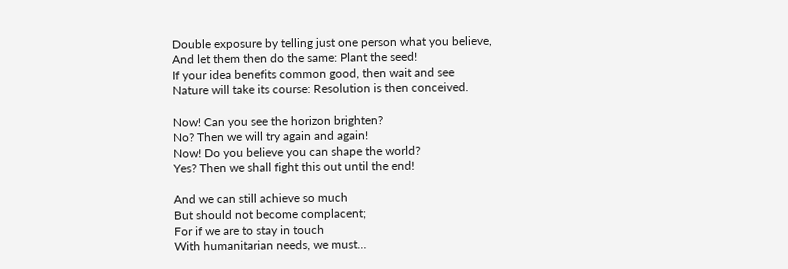Double exposure by telling just one person what you believe,
And let them then do the same: Plant the seed!
If your idea benefits common good, then wait and see
Nature will take its course: Resolution is then conceived.

Now! Can you see the horizon brighten?
No? Then we will try again and again!
Now! Do you believe you can shape the world?
Yes? Then we shall fight this out until the end!

And we can still achieve so much
But should not become complacent;
For if we are to stay in touch
With humanitarian needs, we must…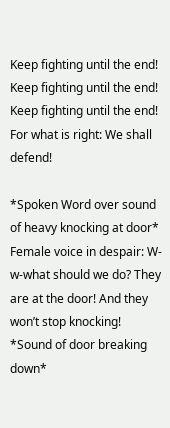Keep fighting until the end!
Keep fighting until the end!
Keep fighting until the end!
For what is right: We shall defend!

*Spoken Word over sound of heavy knocking at door*
Female voice in despair: W-w-what should we do? They are at the door! And they won’t stop knocking!
*Sound of door breaking down*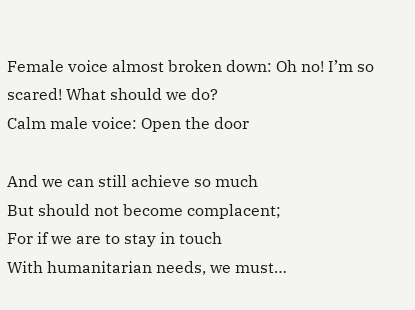Female voice almost broken down: Oh no! I’m so scared! What should we do?
Calm male voice: Open the door

And we can still achieve so much
But should not become complacent;
For if we are to stay in touch
With humanitarian needs, we must…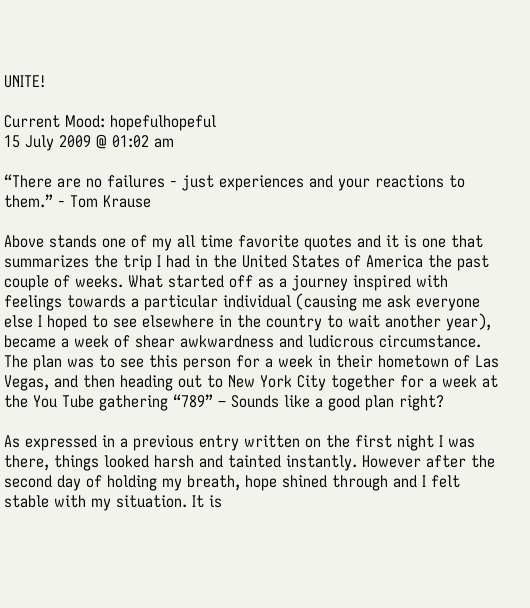UNITE!

Current Mood: hopefulhopeful
15 July 2009 @ 01:02 am

“There are no failures - just experiences and your reactions to them.” - Tom Krause

Above stands one of my all time favorite quotes and it is one that summarizes the trip I had in the United States of America the past couple of weeks. What started off as a journey inspired with feelings towards a particular individual (causing me ask everyone else I hoped to see elsewhere in the country to wait another year), became a week of shear awkwardness and ludicrous circumstance. The plan was to see this person for a week in their hometown of Las Vegas, and then heading out to New York City together for a week at the You Tube gathering “789” – Sounds like a good plan right?

As expressed in a previous entry written on the first night I was there, things looked harsh and tainted instantly. However after the second day of holding my breath, hope shined through and I felt stable with my situation. It is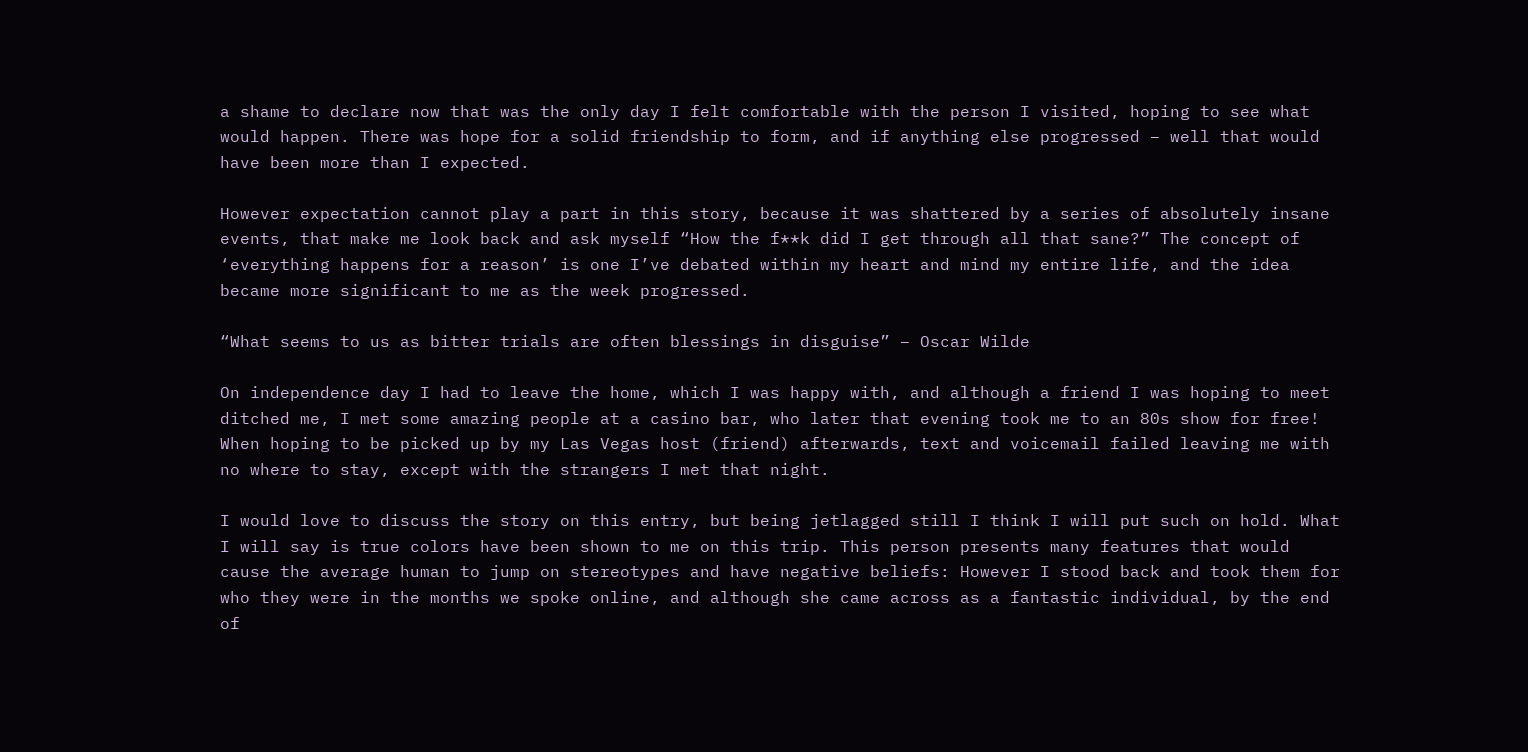a shame to declare now that was the only day I felt comfortable with the person I visited, hoping to see what would happen. There was hope for a solid friendship to form, and if anything else progressed – well that would have been more than I expected.

However expectation cannot play a part in this story, because it was shattered by a series of absolutely insane events, that make me look back and ask myself “How the f**k did I get through all that sane?” The concept of ‘everything happens for a reason’ is one I’ve debated within my heart and mind my entire life, and the idea became more significant to me as the week progressed.

“What seems to us as bitter trials are often blessings in disguise” – Oscar Wilde

On independence day I had to leave the home, which I was happy with, and although a friend I was hoping to meet ditched me, I met some amazing people at a casino bar, who later that evening took me to an 80s show for free! When hoping to be picked up by my Las Vegas host (friend) afterwards, text and voicemail failed leaving me with no where to stay, except with the strangers I met that night.

I would love to discuss the story on this entry, but being jetlagged still I think I will put such on hold. What I will say is true colors have been shown to me on this trip. This person presents many features that would cause the average human to jump on stereotypes and have negative beliefs: However I stood back and took them for who they were in the months we spoke online, and although she came across as a fantastic individual, by the end of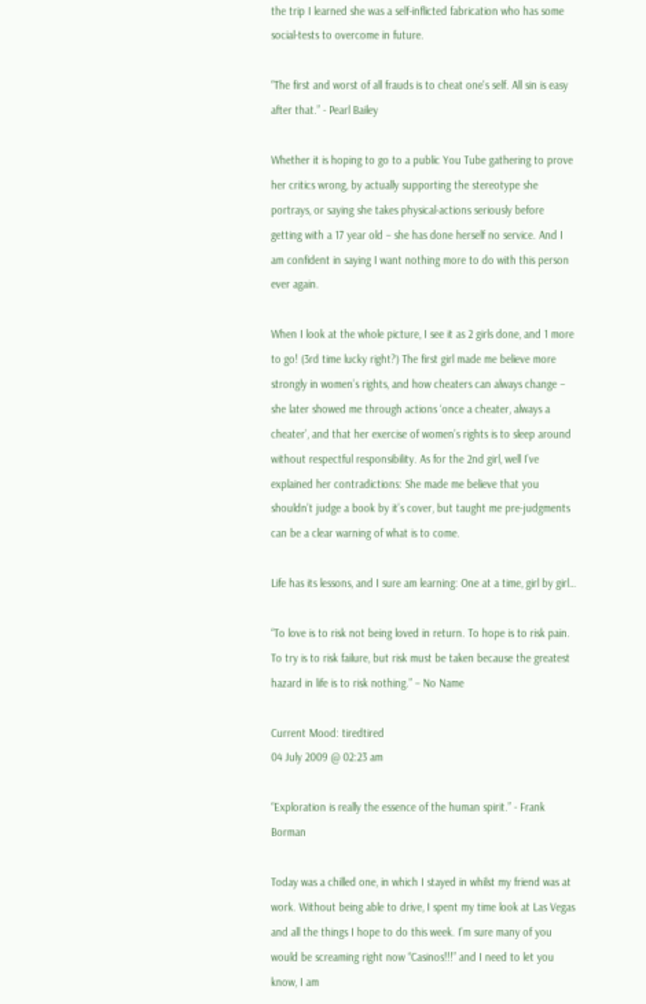the trip I learned she was a self-inflicted fabrication who has some social-tests to overcome in future.

“The first and worst of all frauds is to cheat one's self. All sin is easy after that.” - Pearl Bailey

Whether it is hoping to go to a public You Tube gathering to prove her critics wrong, by actually supporting the stereotype she portrays, or saying she takes physical-actions seriously before getting with a 17 year old – she has done herself no service. And I am confident in saying I want nothing more to do with this person ever again.

When I look at the whole picture, I see it as 2 girls done, and 1 more to go! (3rd time lucky right?) The first girl made me believe more strongly in women’s rights, and how cheaters can always change – she later showed me through actions ‘once a cheater, always a cheater’, and that her exercise of women’s rights is to sleep around without respectful responsibility. As for the 2nd girl, well I’ve explained her contradictions: She made me believe that you shouldn’t judge a book by it’s cover, but taught me pre-judgments can be a clear warning of what is to come.

Life has its lessons, and I sure am learning: One at a time, girl by girl…

“To love is to risk not being loved in return. To hope is to risk pain. To try is to risk failure, but risk must be taken because the greatest hazard in life is to risk nothing.” – No Name

Current Mood: tiredtired
04 July 2009 @ 02:23 am

“Exploration is really the essence of the human spirit.” - Frank Borman

Today was a chilled one, in which I stayed in whilst my friend was at work. Without being able to drive, I spent my time look at Las Vegas and all the things I hope to do this week. I’m sure many of you would be screaming right now “Casinos!!!” and I need to let you know, I am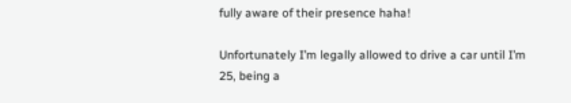fully aware of their presence haha!

Unfortunately I’m legally allowed to drive a car until I’m 25, being a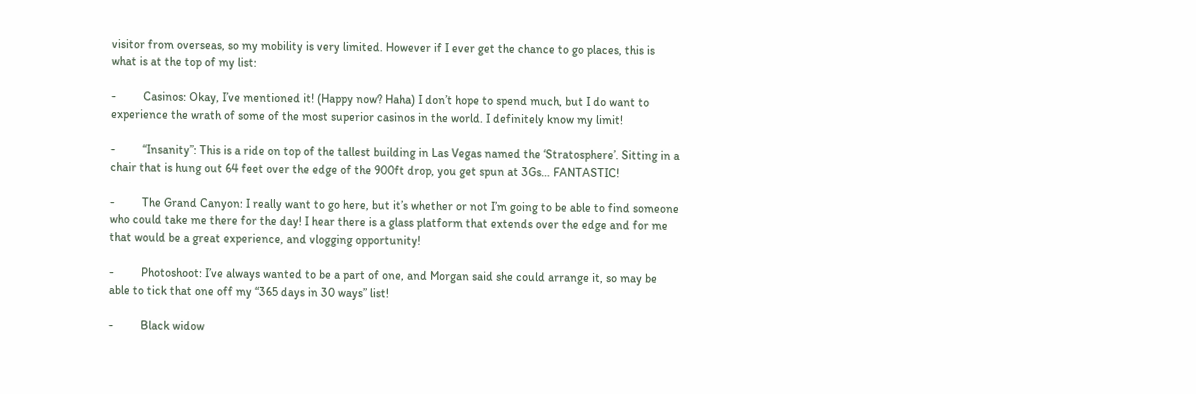visitor from overseas, so my mobility is very limited. However if I ever get the chance to go places, this is what is at the top of my list:

-         Casinos: Okay, I’ve mentioned it! (Happy now? Haha) I don’t hope to spend much, but I do want to experience the wrath of some of the most superior casinos in the world. I definitely know my limit!

-         “Insanity”: This is a ride on top of the tallest building in Las Vegas named the ‘Stratosphere’. Sitting in a chair that is hung out 64 feet over the edge of the 900ft drop, you get spun at 3Gs… FANTASTIC!

-         The Grand Canyon: I really want to go here, but it’s whether or not I’m going to be able to find someone who could take me there for the day! I hear there is a glass platform that extends over the edge and for me that would be a great experience, and vlogging opportunity!

-         Photoshoot: I’ve always wanted to be a part of one, and Morgan said she could arrange it, so may be able to tick that one off my “365 days in 30 ways” list!

-         Black widow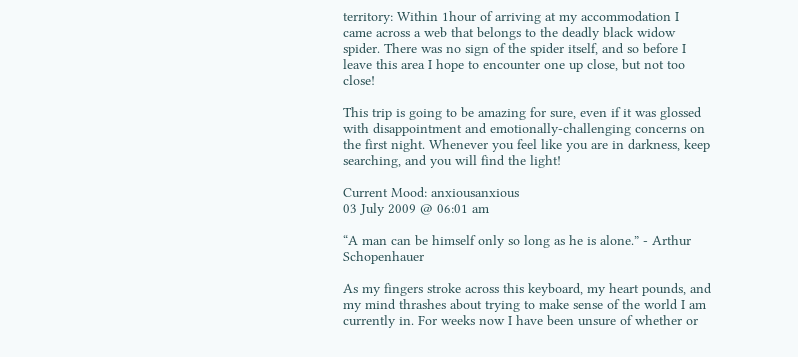territory: Within 1hour of arriving at my accommodation I came across a web that belongs to the deadly black widow spider. There was no sign of the spider itself, and so before I leave this area I hope to encounter one up close, but not too close!

This trip is going to be amazing for sure, even if it was glossed with disappointment and emotionally-challenging concerns on the first night. Whenever you feel like you are in darkness, keep searching, and you will find the light!

Current Mood: anxiousanxious
03 July 2009 @ 06:01 am

“A man can be himself only so long as he is alone.” - Arthur Schopenhauer

As my fingers stroke across this keyboard, my heart pounds, and my mind thrashes about trying to make sense of the world I am currently in. For weeks now I have been unsure of whether or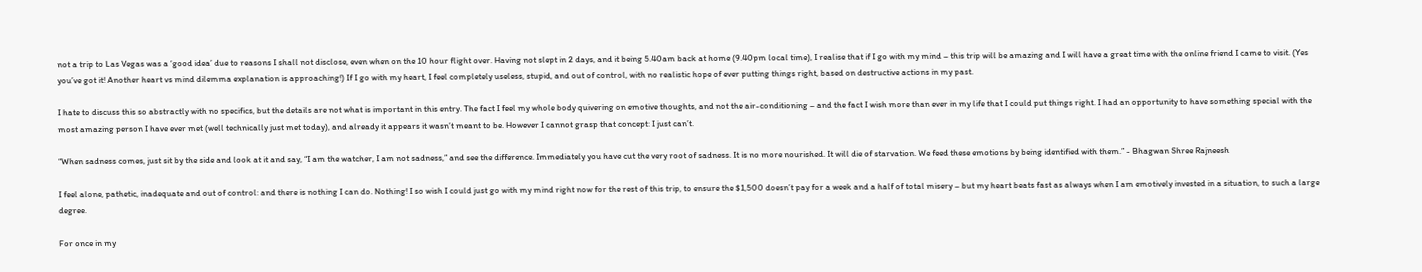not a trip to Las Vegas was a ‘good idea’ due to reasons I shall not disclose, even when on the 10 hour flight over. Having not slept in 2 days, and it being 5.40am back at home (9.40pm local time), I realise that if I go with my mind – this trip will be amazing and I will have a great time with the online friend I came to visit. (Yes you’ve got it! Another heart vs mind dilemma explanation is approaching!) If I go with my heart, I feel completely useless, stupid, and out of control, with no realistic hope of ever putting things right, based on destructive actions in my past.

I hate to discuss this so abstractly with no specifics, but the details are not what is important in this entry. The fact I feel my whole body quivering on emotive thoughts, and not the air-conditioning – and the fact I wish more than ever in my life that I could put things right. I had an opportunity to have something special with the most amazing person I have ever met (well technically just met today), and already it appears it wasn’t meant to be. However I cannot grasp that concept: I just can’t.

“When sadness comes, just sit by the side and look at it and say, “I am the watcher, I am not sadness,” and see the difference. Immediately you have cut the very root of sadness. It is no more nourished. It will die of starvation. We feed these emotions by being identified with them.” - Bhagwan Shree Rajneesh

I feel alone, pathetic, inadequate and out of control: and there is nothing I can do. Nothing! I so wish I could just go with my mind right now for the rest of this trip, to ensure the $1,500 doesn’t pay for a week and a half of total misery – but my heart beats fast as always when I am emotively invested in a situation, to such a large degree.

For once in my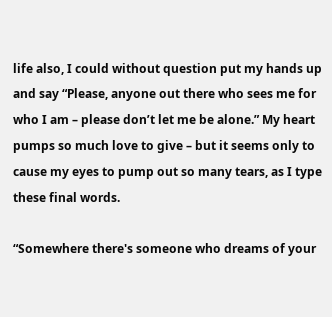life also, I could without question put my hands up and say “Please, anyone out there who sees me for who I am – please don’t let me be alone.” My heart pumps so much love to give – but it seems only to cause my eyes to pump out so many tears, as I type these final words.

“Somewhere there's someone who dreams of your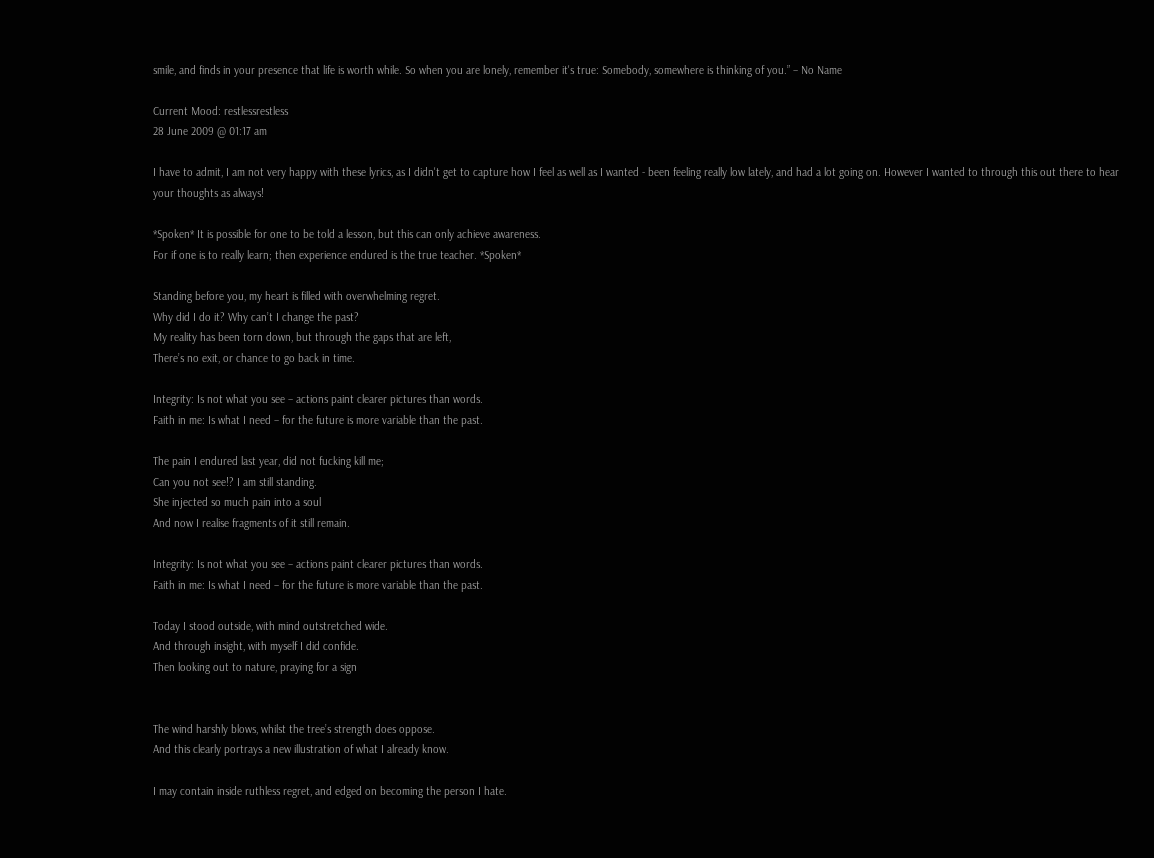smile, and finds in your presence that life is worth while. So when you are lonely, remember it's true: Somebody, somewhere is thinking of you.” – No Name

Current Mood: restlessrestless
28 June 2009 @ 01:17 am

I have to admit, I am not very happy with these lyrics, as I didn't get to capture how I feel as well as I wanted - been feeling really low lately, and had a lot going on. However I wanted to through this out there to hear your thoughts as always!

*Spoken* It is possible for one to be told a lesson, but this can only achieve awareness.
For if one is to really learn; then experience endured is the true teacher. *Spoken*

Standing before you, my heart is filled with overwhelming regret.
Why did I do it? Why can’t I change the past?
My reality has been torn down, but through the gaps that are left,
There’s no exit, or chance to go back in time.

Integrity: Is not what you see – actions paint clearer pictures than words.
Faith in me: Is what I need – for the future is more variable than the past.

The pain I endured last year, did not fucking kill me;
Can you not see!? I am still standing.
She injected so much pain into a soul
And now I realise fragments of it still remain.

Integrity: Is not what you see – actions paint clearer pictures than words.
Faith in me: Is what I need – for the future is more variable than the past.

Today I stood outside, with mind outstretched wide.
And through insight, with myself I did confide.
Then looking out to nature, praying for a sign


The wind harshly blows, whilst the tree’s strength does oppose.
And this clearly portrays a new illustration of what I already know.

I may contain inside ruthless regret, and edged on becoming the person I hate.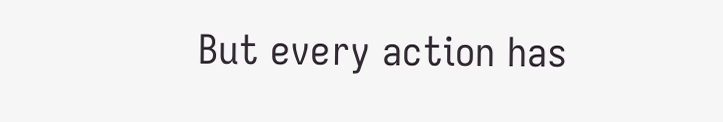But every action has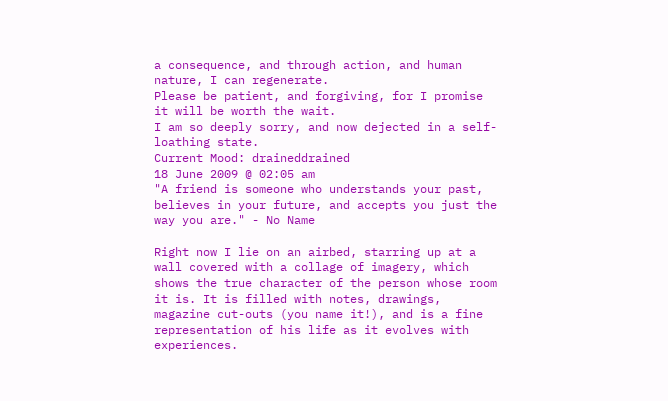a consequence, and through action, and human nature, I can regenerate.
Please be patient, and forgiving, for I promise it will be worth the wait.
I am so deeply sorry, and now dejected in a self-loathing state.
Current Mood: draineddrained
18 June 2009 @ 02:05 am
"A friend is someone who understands your past, believes in your future, and accepts you just the way you are." - No Name

Right now I lie on an airbed, starring up at a wall covered with a collage of imagery, which shows the true character of the person whose room it is. It is filled with notes, drawings, magazine cut-outs (you name it!), and is a fine representation of his life as it evolves with experiences.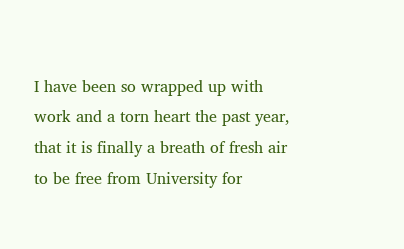I have been so wrapped up with work and a torn heart the past year, that it is finally a breath of fresh air to be free from University for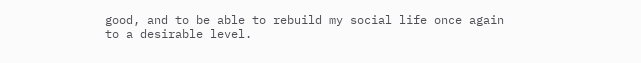good, and to be able to rebuild my social life once again to a desirable level.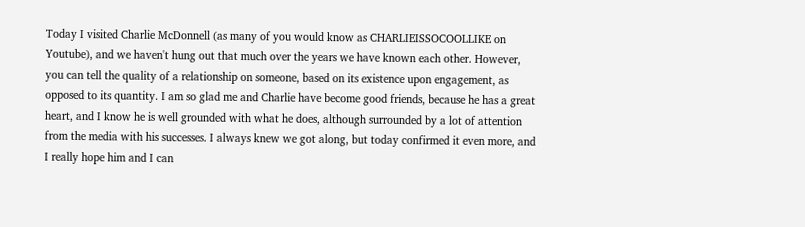Today I visited Charlie McDonnell (as many of you would know as CHARLIEISSOCOOLLIKE on Youtube), and we haven't hung out that much over the years we have known each other. However, you can tell the quality of a relationship on someone, based on its existence upon engagement, as opposed to its quantity. I am so glad me and Charlie have become good friends, because he has a great heart, and I know he is well grounded with what he does, although surrounded by a lot of attention from the media with his successes. I always knew we got along, but today confirmed it even more, and I really hope him and I can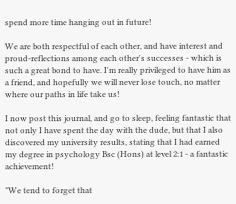spend more time hanging out in future!

We are both respectful of each other, and have interest and proud-reflections among each other's successes - which is such a great bond to have. I'm really privileged to have him as a friend, and hopefully we will never lose touch, no matter where our paths in life take us!

I now post this journal, and go to sleep, feeling fantastic that not only I have spent the day with the dude, but that I also discovered my university results, stating that I had earned my degree in psychology Bsc (Hons) at level 2:1 - a fantastic achievement!

"We tend to forget that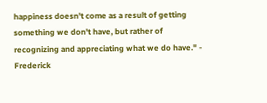happiness doesn't come as a result of getting something we don't have, but rather of recognizing and appreciating what we do have." - Frederick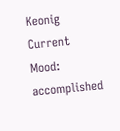Keonig
Current Mood: accomplished